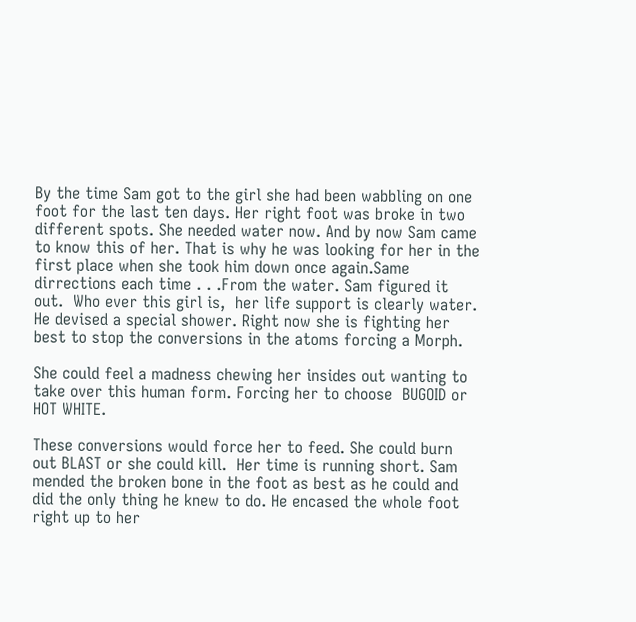By the time Sam got to the girl she had been wabbling on one foot for the last ten days. Her right foot was broke in two different spots. She needed water now. And by now Sam came to know this of her. That is why he was looking for her in the first place when she took him down once again.Same dirrections each time . . .From the water. Sam figured it out.  Who ever this girl is,  her life support is clearly water. He devised a special shower. Right now she is fighting her best to stop the conversions in the atoms forcing a Morph.

She could feel a madness chewing her insides out wanting to take over this human form. Forcing her to choose  BUGOID or HOT WHITE.

These conversions would force her to feed. She could burn out BLAST or she could kill.  Her time is running short. Sam mended the broken bone in the foot as best as he could and did the only thing he knew to do. He encased the whole foot right up to her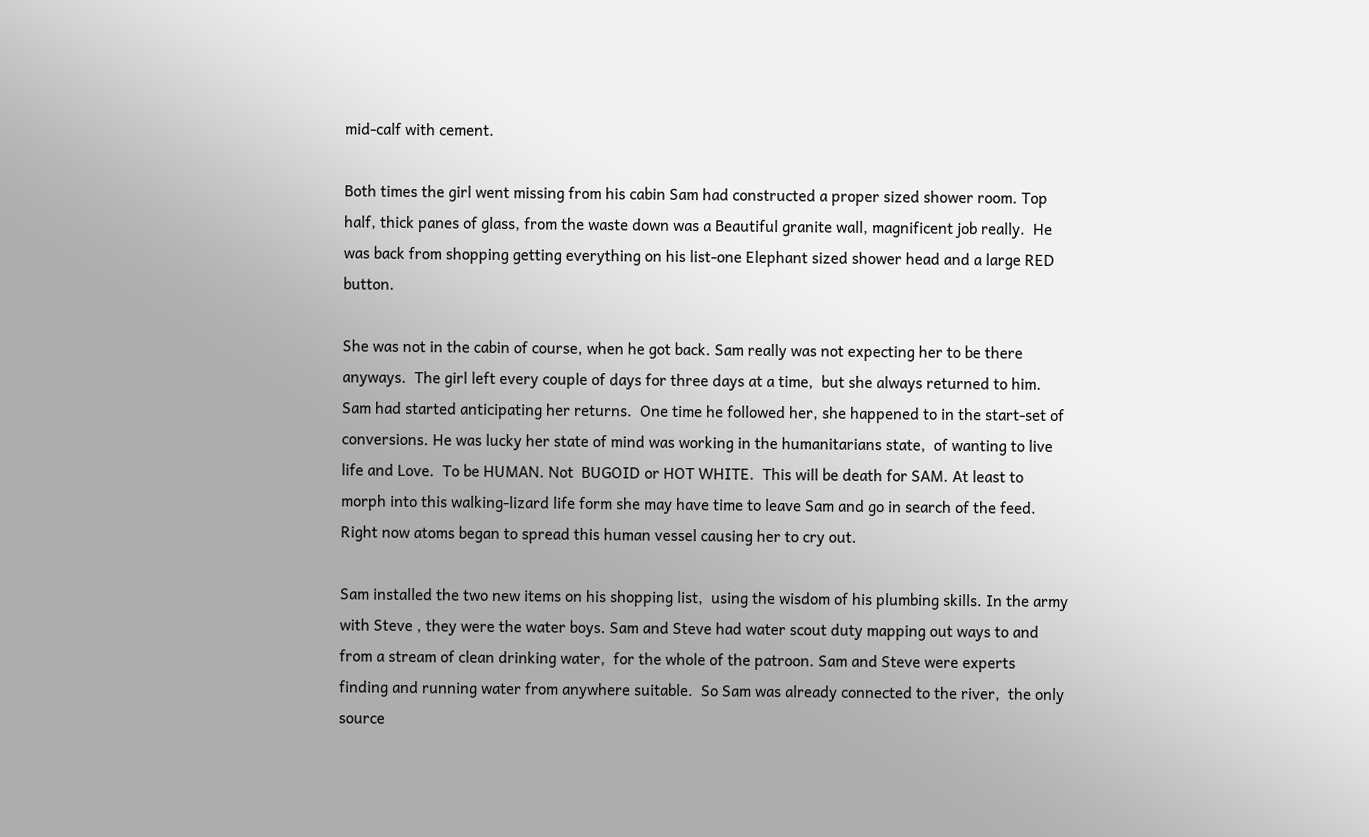mid-calf with cement.

Both times the girl went missing from his cabin Sam had constructed a proper sized shower room. Top half, thick panes of glass, from the waste down was a Beautiful granite wall, magnificent job really.  He was back from shopping getting everything on his list-one Elephant sized shower head and a large RED button.

She was not in the cabin of course, when he got back. Sam really was not expecting her to be there anyways.  The girl left every couple of days for three days at a time,  but she always returned to him. Sam had started anticipating her returns.  One time he followed her, she happened to in the start-set of conversions. He was lucky her state of mind was working in the humanitarians state,  of wanting to live  life and Love.  To be HUMAN. Not  BUGOID or HOT WHITE.  This will be death for SAM. At least to morph into this walking-lizard life form she may have time to leave Sam and go in search of the feed. Right now atoms began to spread this human vessel causing her to cry out.

Sam installed the two new items on his shopping list,  using the wisdom of his plumbing skills. In the army with Steve , they were the water boys. Sam and Steve had water scout duty mapping out ways to and from a stream of clean drinking water,  for the whole of the patroon. Sam and Steve were experts finding and running water from anywhere suitable.  So Sam was already connected to the river,  the only source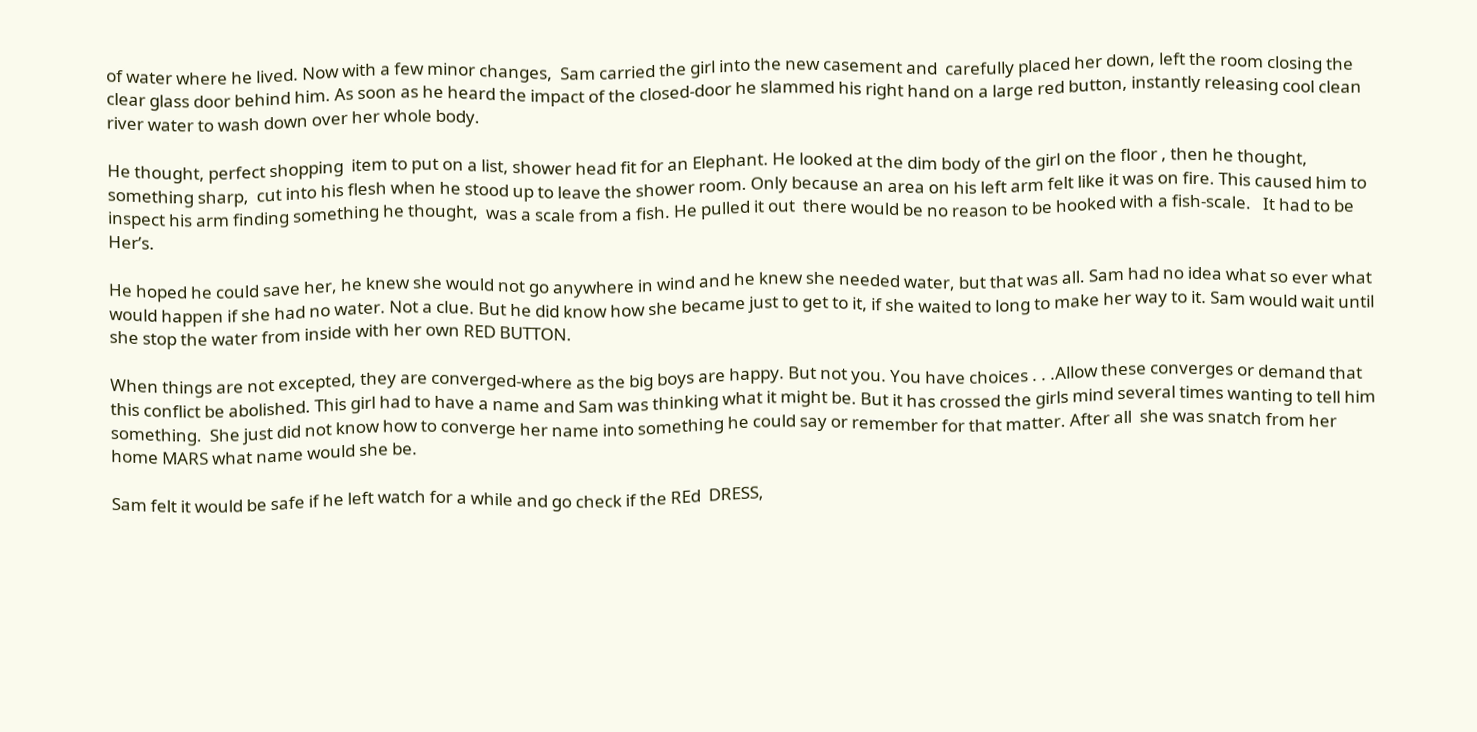of water where he lived. Now with a few minor changes,  Sam carried the girl into the new casement and  carefully placed her down, left the room closing the clear glass door behind him. As soon as he heard the impact of the closed-door he slammed his right hand on a large red button, instantly releasing cool clean river water to wash down over her whole body.

He thought, perfect shopping  item to put on a list, shower head fit for an Elephant. He looked at the dim body of the girl on the floor , then he thought,  something sharp,  cut into his flesh when he stood up to leave the shower room. Only because an area on his left arm felt like it was on fire. This caused him to inspect his arm finding something he thought,  was a scale from a fish. He pulled it out  there would be no reason to be hooked with a fish-scale.   It had to be Her’s.

He hoped he could save her, he knew she would not go anywhere in wind and he knew she needed water, but that was all. Sam had no idea what so ever what would happen if she had no water. Not a clue. But he did know how she became just to get to it, if she waited to long to make her way to it. Sam would wait until she stop the water from inside with her own RED BUTTON.

When things are not excepted, they are converged-where as the big boys are happy. But not you. You have choices . . .Allow these converges or demand that this conflict be abolished. This girl had to have a name and Sam was thinking what it might be. But it has crossed the girls mind several times wanting to tell him something.  She just did not know how to converge her name into something he could say or remember for that matter. After all  she was snatch from her home MARS what name would she be.

Sam felt it would be safe if he left watch for a while and go check if the REd  DRESS,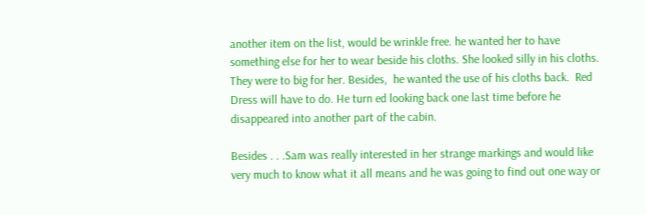another item on the list, would be wrinkle free. he wanted her to have something else for her to wear beside his cloths. She looked silly in his cloths. They were to big for her. Besides,  he wanted the use of his cloths back.  Red Dress will have to do. He turn ed looking back one last time before he disappeared into another part of the cabin.

Besides . . .Sam was really interested in her strange markings and would like very much to know what it all means and he was going to find out one way or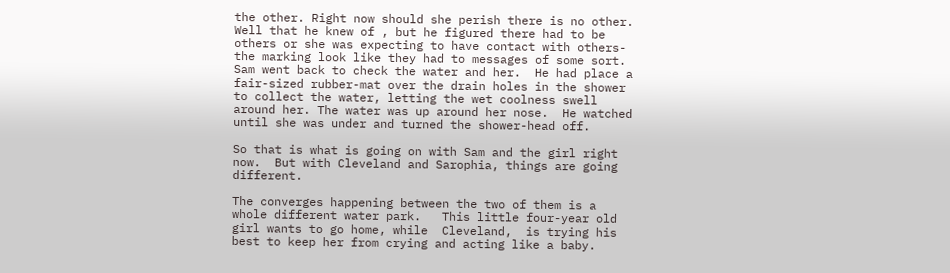the other. Right now should she perish there is no other. Well that he knew of , but he figured there had to be others or she was expecting to have contact with others-the marking look like they had to messages of some sort. Sam went back to check the water and her.  He had place a fair-sized rubber-mat over the drain holes in the shower to collect the water, letting the wet coolness swell around her. The water was up around her nose.  He watched until she was under and turned the shower-head off.

So that is what is going on with Sam and the girl right now.  But with Cleveland and Sarophia, things are going different.

The converges happening between the two of them is a whole different water park.   This little four-year old girl wants to go home, while  Cleveland,  is trying his best to keep her from crying and acting like a baby.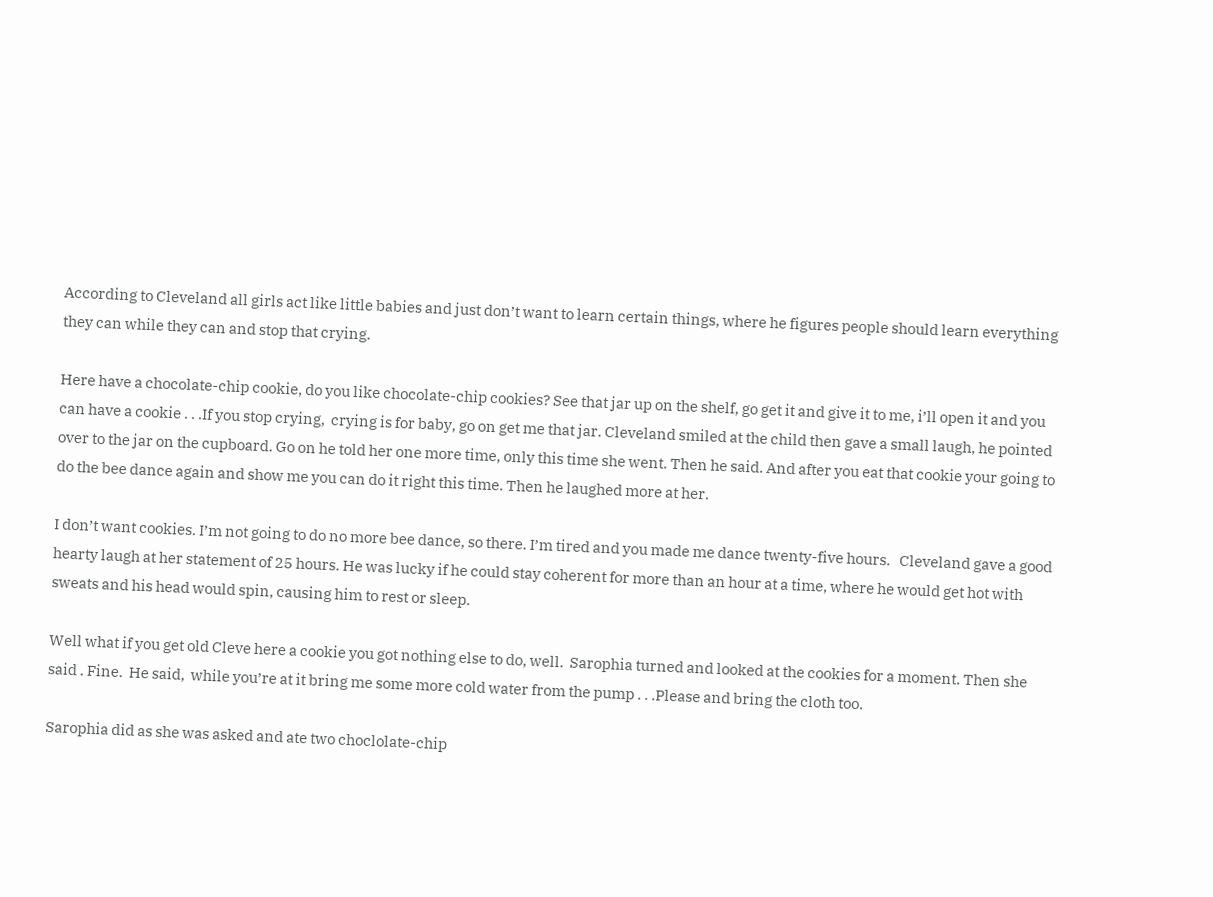According to Cleveland all girls act like little babies and just don’t want to learn certain things, where he figures people should learn everything they can while they can and stop that crying.

Here have a chocolate-chip cookie, do you like chocolate-chip cookies? See that jar up on the shelf, go get it and give it to me, i’ll open it and you can have a cookie . . .If you stop crying,  crying is for baby, go on get me that jar. Cleveland smiled at the child then gave a small laugh, he pointed over to the jar on the cupboard. Go on he told her one more time, only this time she went. Then he said. And after you eat that cookie your going to do the bee dance again and show me you can do it right this time. Then he laughed more at her.

I don’t want cookies. I’m not going to do no more bee dance, so there. I’m tired and you made me dance twenty-five hours.   Cleveland gave a good hearty laugh at her statement of 25 hours. He was lucky if he could stay coherent for more than an hour at a time, where he would get hot with sweats and his head would spin, causing him to rest or sleep.

Well what if you get old Cleve here a cookie you got nothing else to do, well.  Sarophia turned and looked at the cookies for a moment. Then she said . Fine.  He said,  while you’re at it bring me some more cold water from the pump . . .Please and bring the cloth too.

Sarophia did as she was asked and ate two choclolate-chip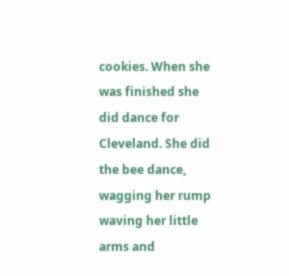cookies. When she was finished she did dance for Cleveland. She did the bee dance, wagging her rump waving her little arms and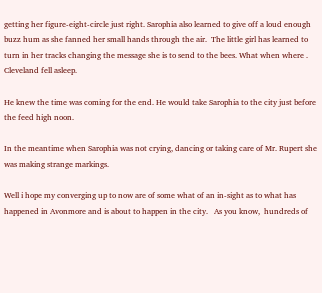getting her figure-eight-circle just right. Sarophia also learned to give off a loud enough buzz hum as she fanned her small hands through the air.  The little girl has learned to turn in her tracks changing the message she is to send to the bees. What when where . Cleveland fell asleep.

He knew the time was coming for the end. He would take Sarophia to the city just before the feed high noon.

In the meantime when Sarophia was not crying, dancing or taking care of Mr. Rupert she was making strange markings.

Well i hope my converging up to now are of some what of an in-sight as to what has happened in Avonmore and is about to happen in the city.   As you know,  hundreds of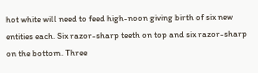hot white will need to feed high-noon giving birth of six new entities each. Six razor-sharp teeth on top and six razor-sharp on the bottom. Three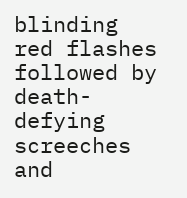blinding red flashes followed by death-defying screeches  and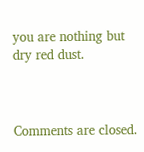you are nothing but dry red dust.



Comments are closed.